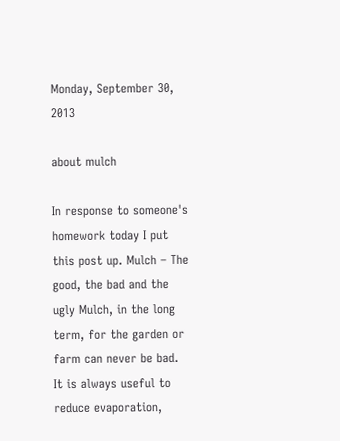Monday, September 30, 2013

about mulch

In response to someone's homework today I put this post up. Mulch – The good, the bad and the ugly Mulch, in the long term, for the garden or farm can never be bad. It is always useful to reduce evaporation,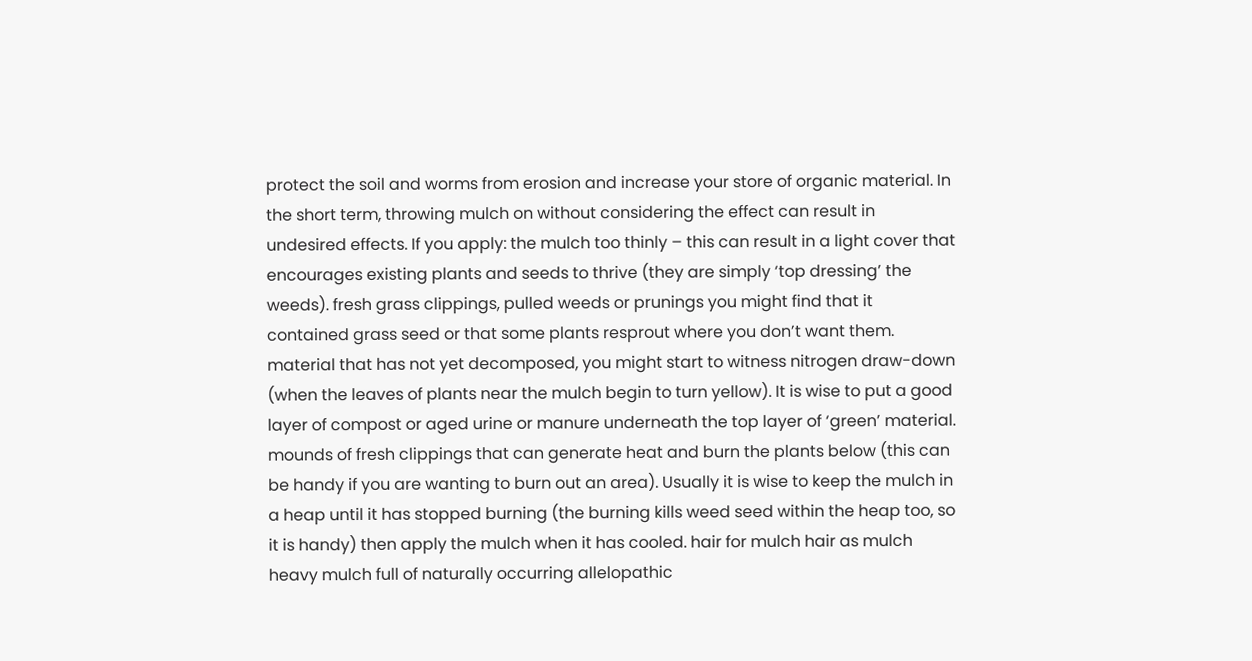protect the soil and worms from erosion and increase your store of organic material. In the short term, throwing mulch on without considering the effect can result in undesired effects. If you apply: the mulch too thinly – this can result in a light cover that encourages existing plants and seeds to thrive (they are simply ‘top dressing’ the weeds). fresh grass clippings, pulled weeds or prunings you might find that it contained grass seed or that some plants resprout where you don’t want them. material that has not yet decomposed, you might start to witness nitrogen draw-down (when the leaves of plants near the mulch begin to turn yellow). It is wise to put a good layer of compost or aged urine or manure underneath the top layer of ‘green’ material. mounds of fresh clippings that can generate heat and burn the plants below (this can be handy if you are wanting to burn out an area). Usually it is wise to keep the mulch in a heap until it has stopped burning (the burning kills weed seed within the heap too, so it is handy) then apply the mulch when it has cooled. hair for mulch hair as mulch heavy mulch full of naturally occurring allelopathic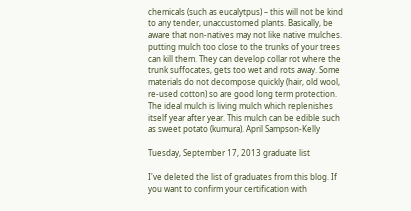chemicals (such as eucalytpus) – this will not be kind to any tender, unaccustomed plants. Basically, be aware that non-natives may not like native mulches. putting mulch too close to the trunks of your trees can kill them. They can develop collar rot where the trunk suffocates, gets too wet and rots away. Some materials do not decompose quickly (hair, old wool, re-used cotton) so are good long term protection. The ideal mulch is living mulch which replenishes itself year after year. This mulch can be edible such as sweet potato (kumura). April Sampson-Kelly

Tuesday, September 17, 2013 graduate list

I've deleted the list of graduates from this blog. If you want to confirm your certification with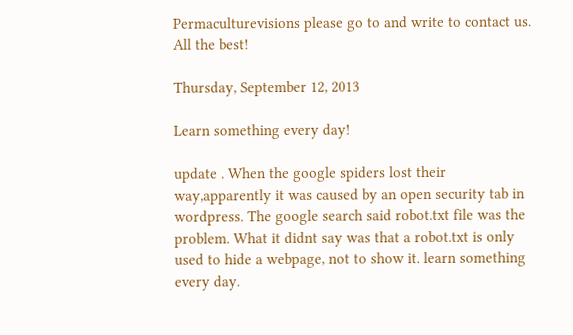Permaculturevisions please go to and write to contact us. All the best!

Thursday, September 12, 2013

Learn something every day!

update . When the google spiders lost their way,apparently it was caused by an open security tab in wordpress. The google search said robot.txt file was the problem. What it didnt say was that a robot.txt is only used to hide a webpage, not to show it. learn something every day.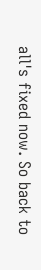all's fixed now. So back to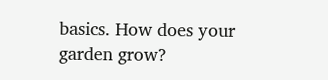basics. How does your garden grow?